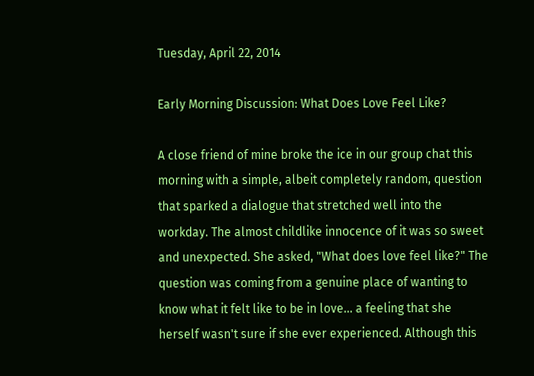Tuesday, April 22, 2014

Early Morning Discussion: What Does Love Feel Like?

A close friend of mine broke the ice in our group chat this morning with a simple, albeit completely random, question that sparked a dialogue that stretched well into the workday. The almost childlike innocence of it was so sweet and unexpected. She asked, "What does love feel like?" The question was coming from a genuine place of wanting to know what it felt like to be in love... a feeling that she herself wasn't sure if she ever experienced. Although this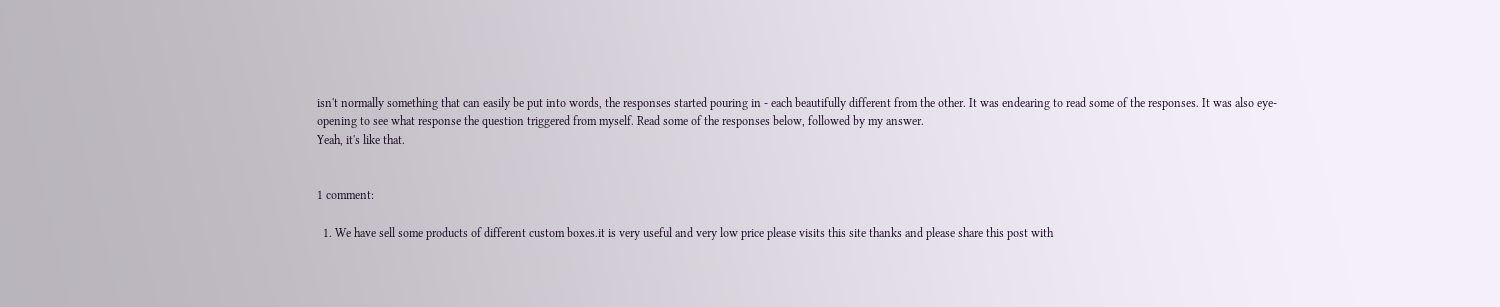isn't normally something that can easily be put into words, the responses started pouring in - each beautifully different from the other. It was endearing to read some of the responses. It was also eye-opening to see what response the question triggered from myself. Read some of the responses below, followed by my answer.
Yeah, it's like that.


1 comment:

  1. We have sell some products of different custom boxes.it is very useful and very low price please visits this site thanks and please share this post with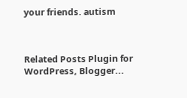your friends. autism



Related Posts Plugin for WordPress, Blogger...